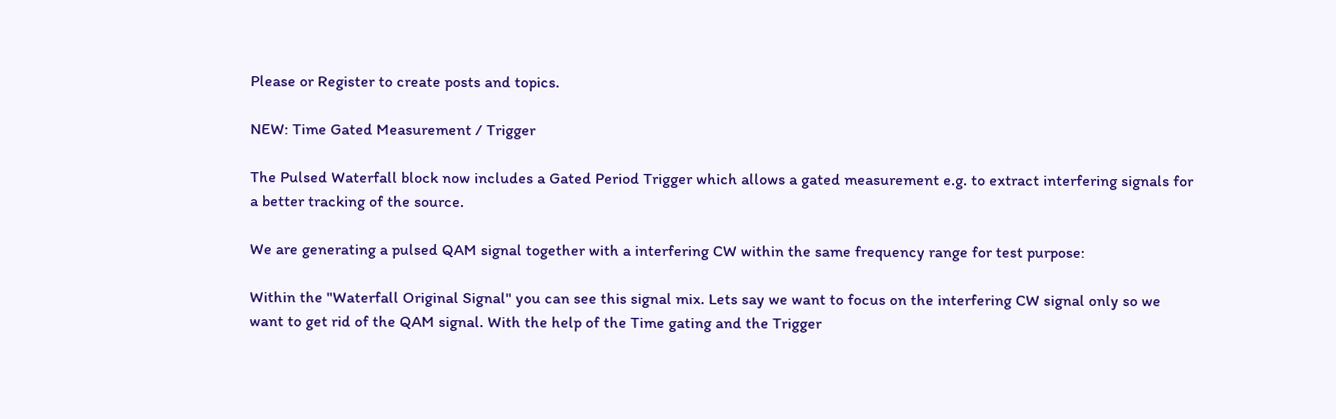Please or Register to create posts and topics.

NEW: Time Gated Measurement / Trigger

The Pulsed Waterfall block now includes a Gated Period Trigger which allows a gated measurement e.g. to extract interfering signals for a better tracking of the source.

We are generating a pulsed QAM signal together with a interfering CW within the same frequency range for test purpose:

Within the "Waterfall Original Signal" you can see this signal mix. Lets say we want to focus on the interfering CW signal only so we want to get rid of the QAM signal. With the help of the Time gating and the Trigger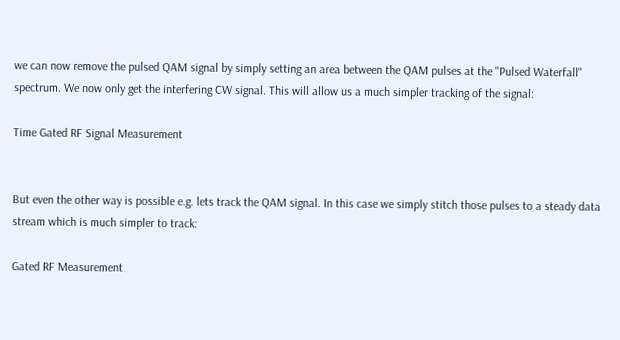we can now remove the pulsed QAM signal by simply setting an area between the QAM pulses at the "Pulsed Waterfall" spectrum. We now only get the interfering CW signal. This will allow us a much simpler tracking of the signal:

Time Gated RF Signal Measurement


But even the other way is possible e.g. lets track the QAM signal. In this case we simply stitch those pulses to a steady data stream which is much simpler to track:

Gated RF Measurement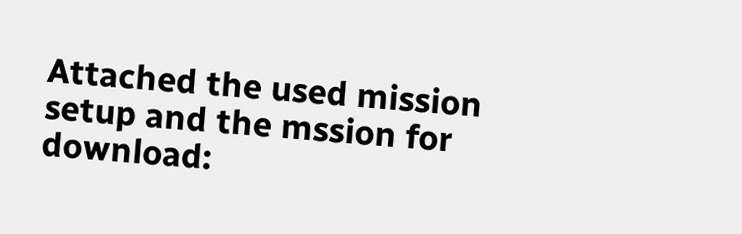Attached the used mission setup and the mssion for download: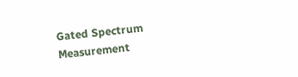Gated Spectrum Measurement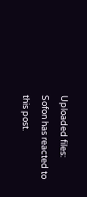Uploaded files:
Sofon has reacted to this post.